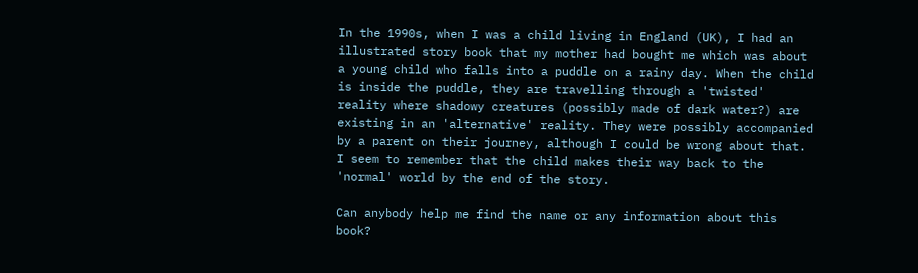In the 1990s, when I was a child living in England (UK), I had an illustrated story book that my mother had bought me which was about a young child who falls into a puddle on a rainy day. When the child is inside the puddle, they are travelling through a 'twisted' reality where shadowy creatures (possibly made of dark water?) are existing in an 'alternative' reality. They were possibly accompanied by a parent on their journey, although I could be wrong about that. I seem to remember that the child makes their way back to the 'normal' world by the end of the story.

Can anybody help me find the name or any information about this book?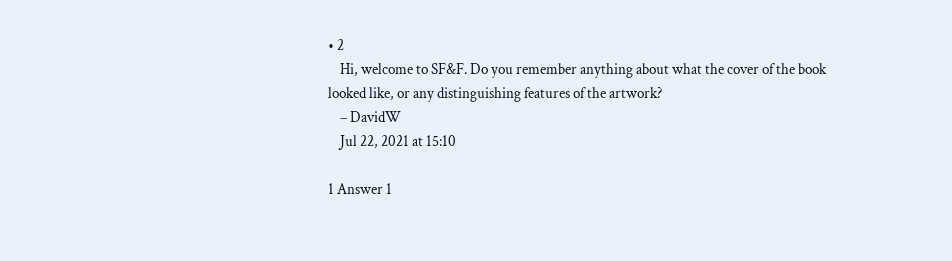• 2
    Hi, welcome to SF&F. Do you remember anything about what the cover of the book looked like, or any distinguishing features of the artwork?
    – DavidW
    Jul 22, 2021 at 15:10

1 Answer 1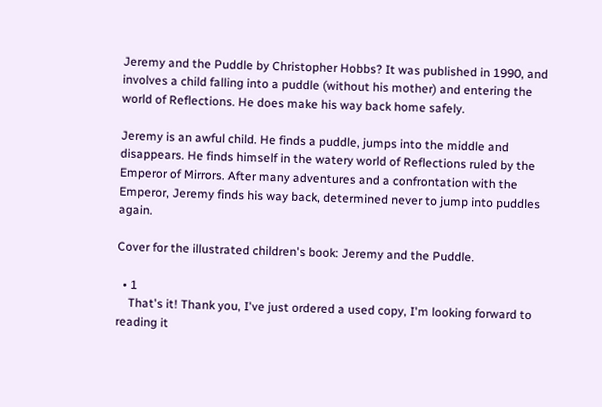Jeremy and the Puddle by Christopher Hobbs? It was published in 1990, and involves a child falling into a puddle (without his mother) and entering the world of Reflections. He does make his way back home safely.

Jeremy is an awful child. He finds a puddle, jumps into the middle and disappears. He finds himself in the watery world of Reflections ruled by the Emperor of Mirrors. After many adventures and a confrontation with the Emperor, Jeremy finds his way back, determined never to jump into puddles again.

Cover for the illustrated children's book: Jeremy and the Puddle.

  • 1
    That's it! Thank you, I've just ordered a used copy, I'm looking forward to reading it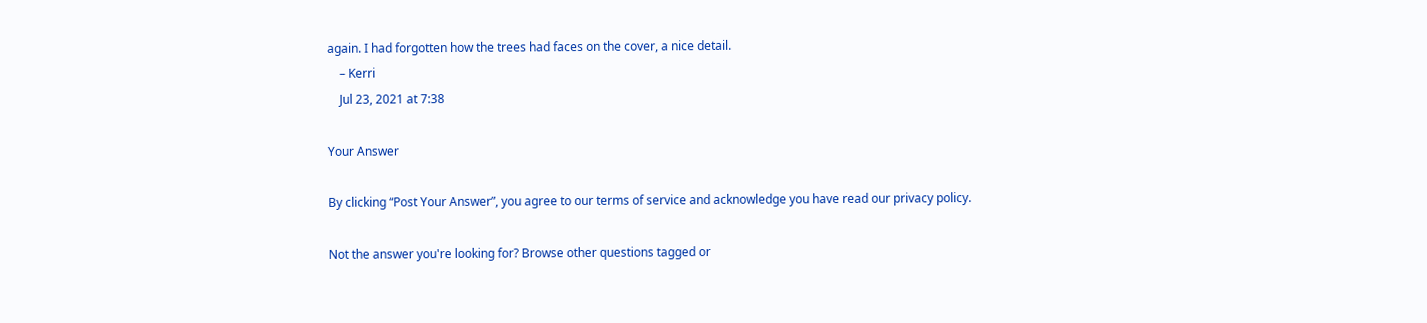again. I had forgotten how the trees had faces on the cover, a nice detail.
    – Kerri
    Jul 23, 2021 at 7:38

Your Answer

By clicking “Post Your Answer”, you agree to our terms of service and acknowledge you have read our privacy policy.

Not the answer you're looking for? Browse other questions tagged or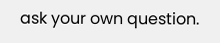ask your own question.